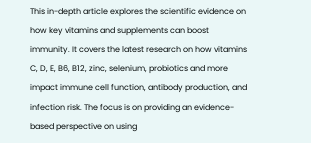This in-depth article explores the scientific evidence on how key vitamins and supplements can boost immunity. It covers the latest research on how vitamins C, D, E, B6, B12, zinc, selenium, probiotics and more impact immune cell function, antibody production, and infection risk. The focus is on providing an evidence-based perspective on using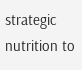strategic nutrition to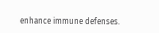enhance immune defenses.